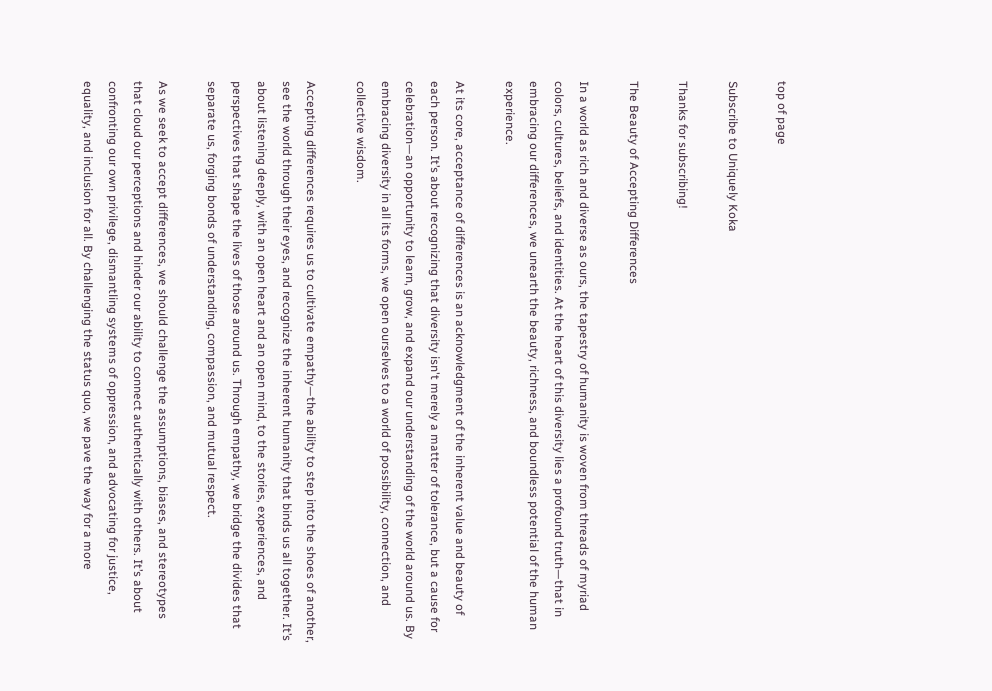top of page

Subscribe to Uniquely Koka

Thanks for subscribing!

The Beauty of Accepting Differences

In a world as rich and diverse as ours, the tapestry of humanity is woven from threads of myriad colors, cultures, beliefs, and identities. At the heart of this diversity lies a profound truth—that in embracing our differences, we unearth the beauty, richness, and boundless potential of the human experience.

At its core, acceptance of differences is an acknowledgment of the inherent value and beauty of each person. It’s about recognizing that diversity isn't merely a matter of tolerance, but a cause for celebration—an opportunity to learn, grow, and expand our understanding of the world around us. By embracing diversity in all its forms, we open ourselves to a world of possibility, connection, and collective wisdom.

Accepting differences requires us to cultivate empathy—the ability to step into the shoes of another, see the world through their eyes, and recognize the inherent humanity that binds us all together. It’s about listening deeply, with an open heart and an open mind, to the stories, experiences, and perspectives that shape the lives of those around us. Through empathy, we bridge the divides that separate us, forging bonds of understanding, compassion, and mutual respect.

As we seek to accept differences, we should challenge the assumptions, biases, and stereotypes that cloud our perceptions and hinder our ability to connect authentically with others. It’s about confronting our own privilege, dismantling systems of oppression, and advocating for justice, equality, and inclusion for all. By challenging the status quo, we pave the way for a more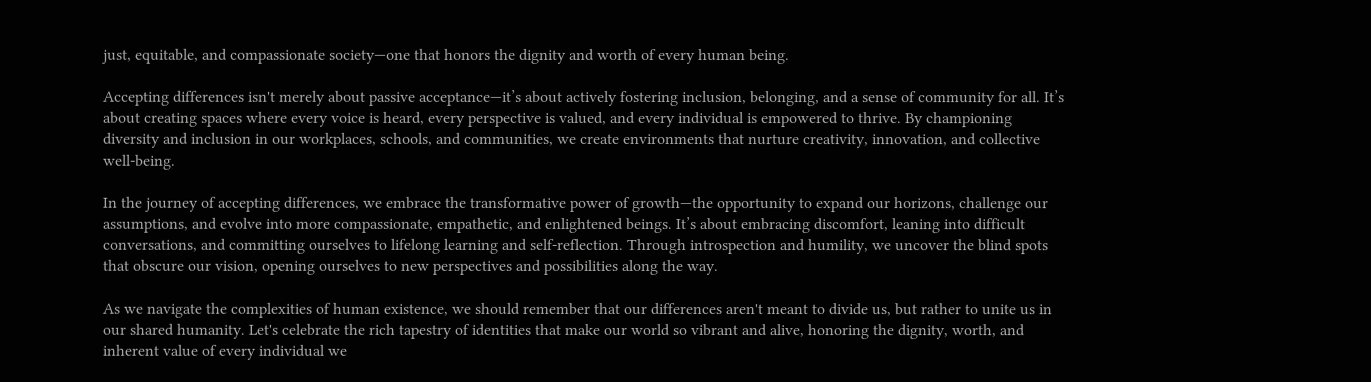just, equitable, and compassionate society—one that honors the dignity and worth of every human being.

Accepting differences isn't merely about passive acceptance—it’s about actively fostering inclusion, belonging, and a sense of community for all. It’s about creating spaces where every voice is heard, every perspective is valued, and every individual is empowered to thrive. By championing diversity and inclusion in our workplaces, schools, and communities, we create environments that nurture creativity, innovation, and collective well-being.

In the journey of accepting differences, we embrace the transformative power of growth—the opportunity to expand our horizons, challenge our assumptions, and evolve into more compassionate, empathetic, and enlightened beings. It’s about embracing discomfort, leaning into difficult conversations, and committing ourselves to lifelong learning and self-reflection. Through introspection and humility, we uncover the blind spots that obscure our vision, opening ourselves to new perspectives and possibilities along the way.

As we navigate the complexities of human existence, we should remember that our differences aren't meant to divide us, but rather to unite us in our shared humanity. Let's celebrate the rich tapestry of identities that make our world so vibrant and alive, honoring the dignity, worth, and inherent value of every individual we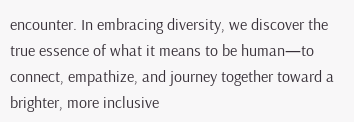encounter. In embracing diversity, we discover the true essence of what it means to be human—to connect, empathize, and journey together toward a brighter, more inclusive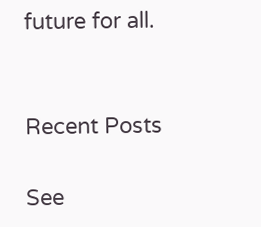future for all.


Recent Posts

See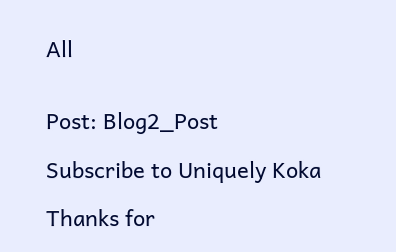All


Post: Blog2_Post

Subscribe to Uniquely Koka

Thanks for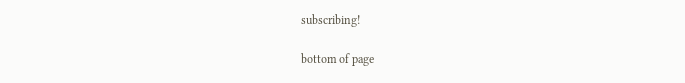subscribing!

bottom of page